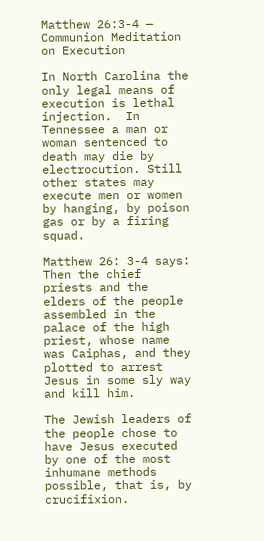Matthew 26:3-4 — Communion Meditation on Execution

In North Carolina the only legal means of execution is lethal injection.  In Tennessee a man or woman sentenced to death may die by electrocution. Still other states may execute men or women by hanging, by poison gas or by a firing squad.

Matthew 26: 3-4 says: Then the chief priests and the elders of the people assembled in the palace of the high priest, whose name was Caiphas, and they plotted to arrest Jesus in some sly way and kill him.

The Jewish leaders of the people chose to have Jesus executed by one of the most inhumane methods possible, that is, by crucifixion.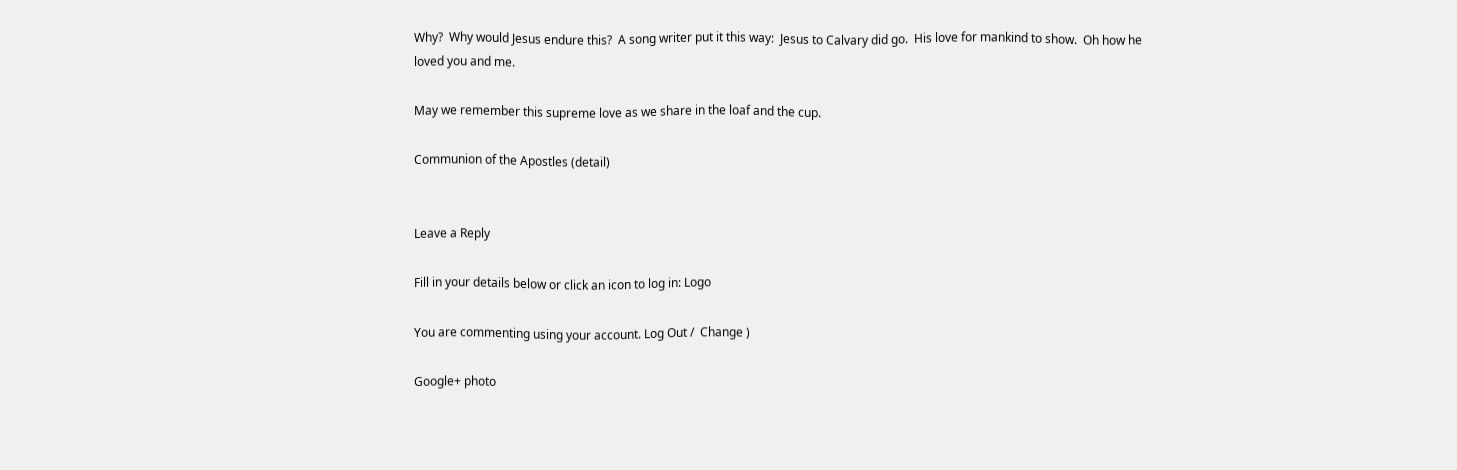Why?  Why would Jesus endure this?  A song writer put it this way:  Jesus to Calvary did go.  His love for mankind to show.  Oh how he loved you and me.

May we remember this supreme love as we share in the loaf and the cup.

Communion of the Apostles (detail)


Leave a Reply

Fill in your details below or click an icon to log in: Logo

You are commenting using your account. Log Out /  Change )

Google+ photo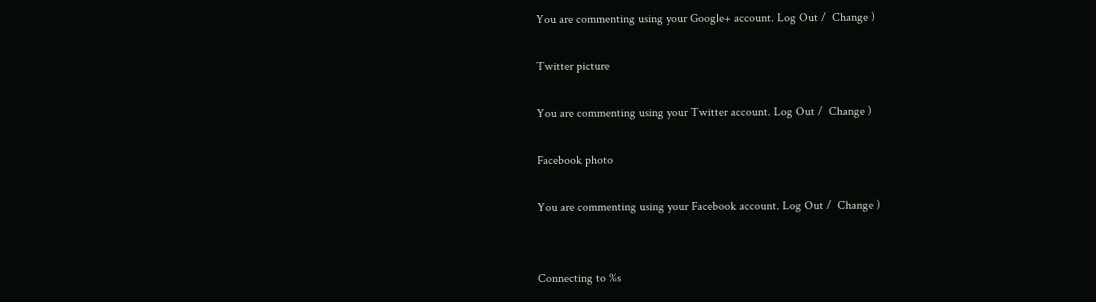You are commenting using your Google+ account. Log Out /  Change )

Twitter picture

You are commenting using your Twitter account. Log Out /  Change )

Facebook photo

You are commenting using your Facebook account. Log Out /  Change )


Connecting to %s